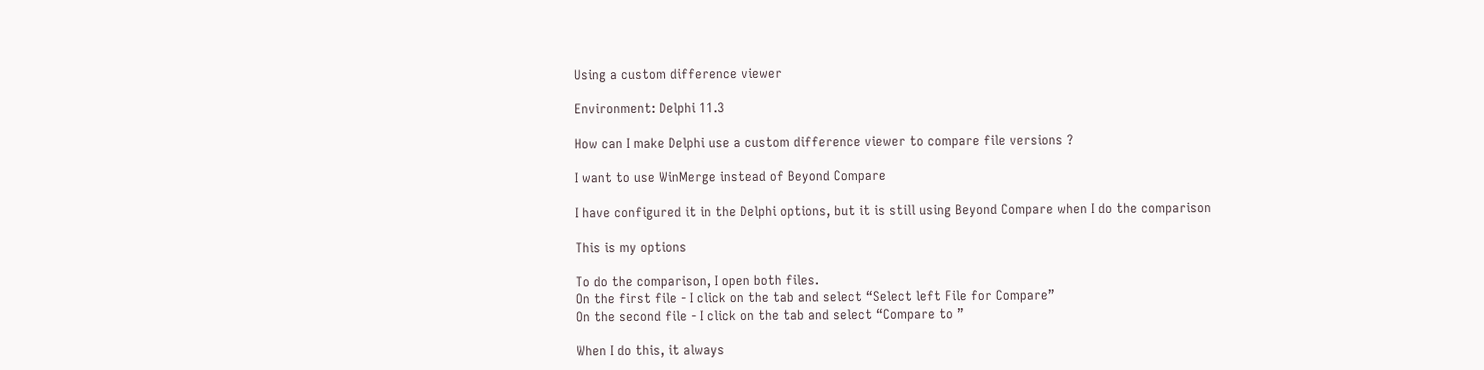Using a custom difference viewer

Environment: Delphi 11.3

How can I make Delphi use a custom difference viewer to compare file versions ?

I want to use WinMerge instead of Beyond Compare

I have configured it in the Delphi options, but it is still using Beyond Compare when I do the comparison

This is my options

To do the comparison, I open both files.
On the first file - I click on the tab and select “Select left File for Compare”
On the second file - I click on the tab and select “Compare to ”

When I do this, it always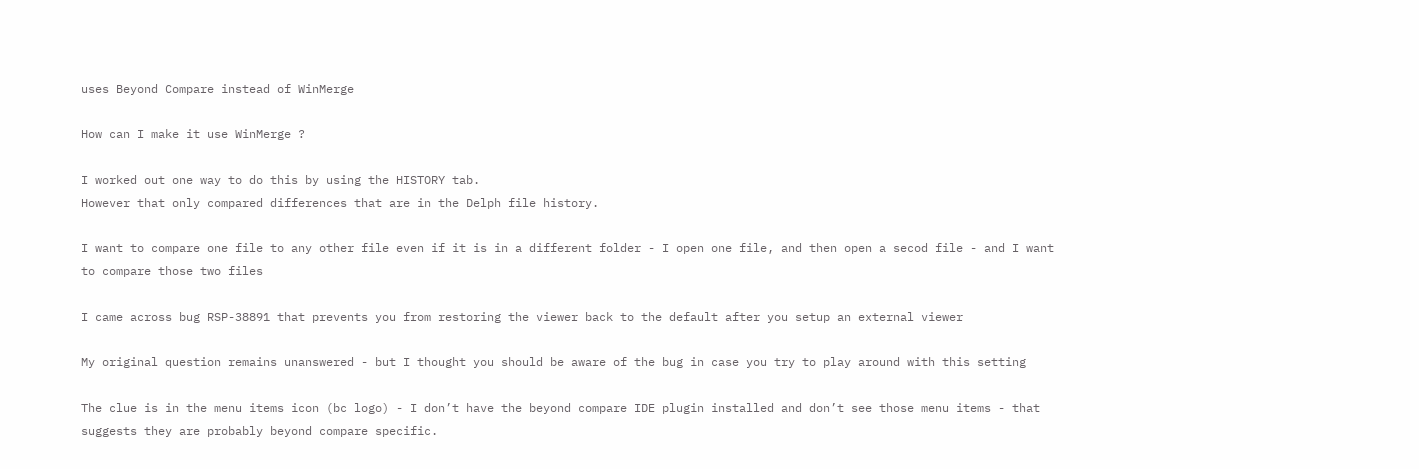uses Beyond Compare instead of WinMerge

How can I make it use WinMerge ?

I worked out one way to do this by using the HISTORY tab.
However that only compared differences that are in the Delph file history.

I want to compare one file to any other file even if it is in a different folder - I open one file, and then open a secod file - and I want to compare those two files

I came across bug RSP-38891 that prevents you from restoring the viewer back to the default after you setup an external viewer

My original question remains unanswered - but I thought you should be aware of the bug in case you try to play around with this setting

The clue is in the menu items icon (bc logo) - I don’t have the beyond compare IDE plugin installed and don’t see those menu items - that suggests they are probably beyond compare specific.